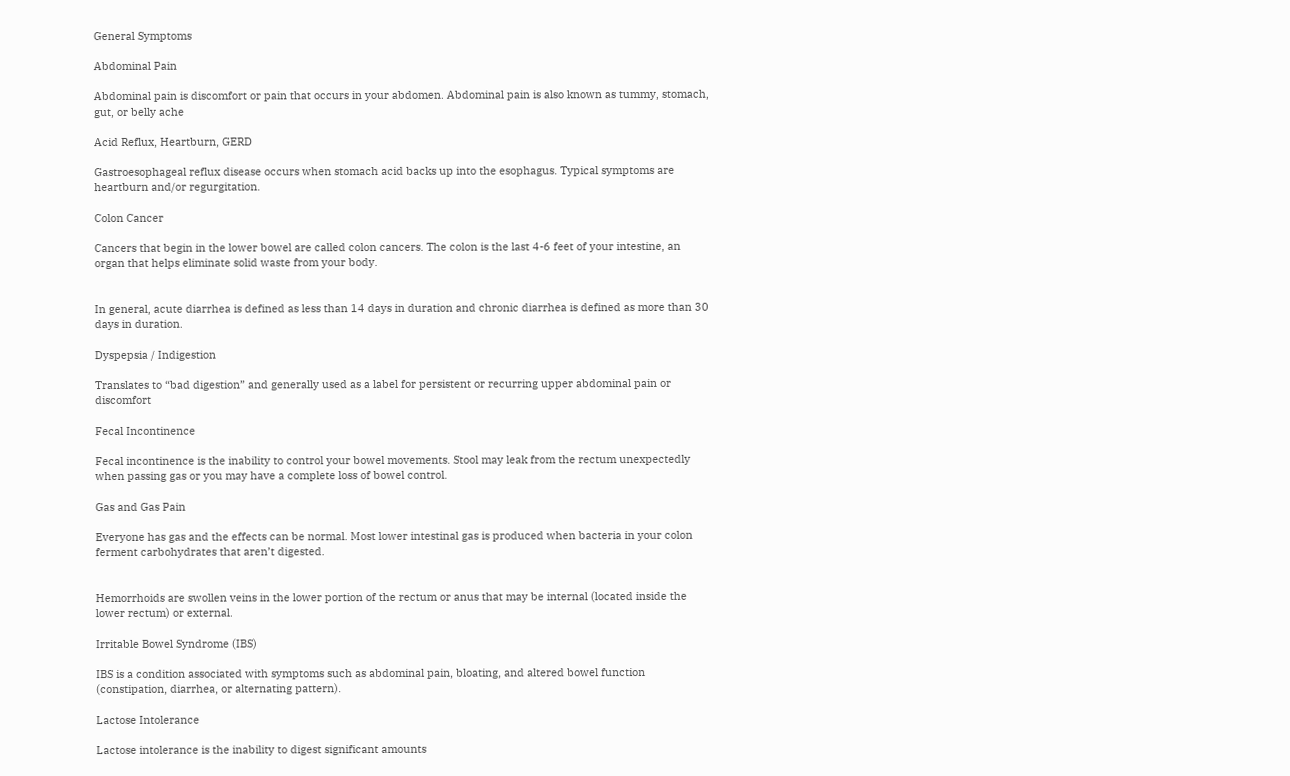General Symptoms

Abdominal Pain

Abdominal pain is discomfort or pain that occurs in your abdomen. Abdominal pain is also known as tummy, stomach, gut, or belly ache

Acid Reflux, Heartburn, GERD

Gastroesophageal reflux disease occurs when stomach acid backs up into the esophagus. Typical symptoms are heartburn and/or regurgitation.

Colon Cancer

Cancers that begin in the lower bowel are called colon cancers. The colon is the last 4-6 feet of your intestine, an organ that helps eliminate solid waste from your body.


In general, acute diarrhea is defined as less than 14 days in duration and chronic diarrhea is defined as more than 30 days in duration.

Dyspepsia / Indigestion

Translates to “bad digestion” and generally used as a label for persistent or recurring upper abdominal pain or discomfort

Fecal Incontinence

Fecal incontinence is the inability to control your bowel movements. Stool may leak from the rectum unexpectedly when passing gas or you may have a complete loss of bowel control.

Gas and Gas Pain

Everyone has gas and the effects can be normal. Most lower intestinal gas is produced when bacteria in your colon ferment carbohydrates that aren’t digested.


Hemorrhoids are swollen veins in the lower portion of the rectum or anus that may be internal (located inside the lower rectum) or external.

Irritable Bowel Syndrome (IBS)

IBS is a condition associated with symptoms such as abdominal pain, bloating, and altered bowel function (constipation, diarrhea, or alternating pattern).

Lactose Intolerance

Lactose intolerance is the inability to digest significant amounts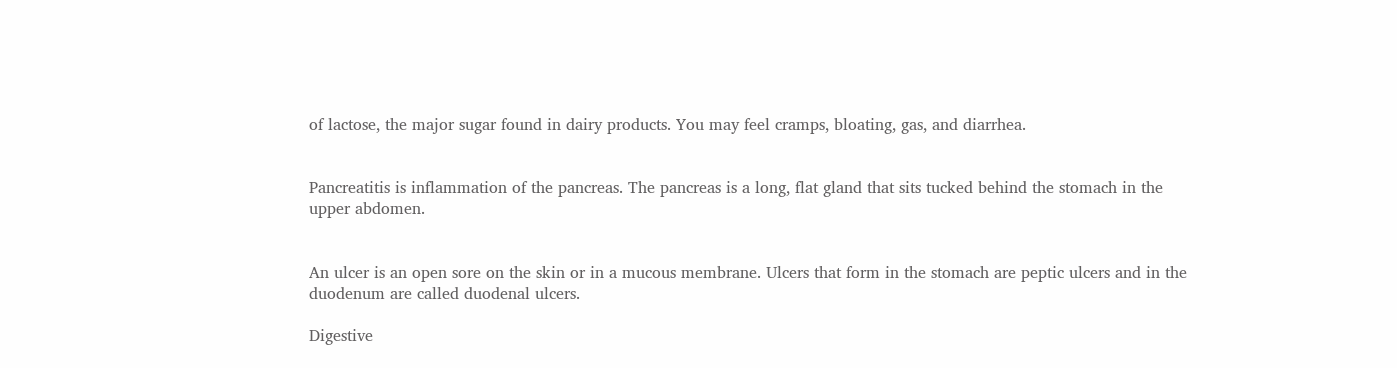of lactose, the major sugar found in dairy products. You may feel cramps, bloating, gas, and diarrhea.


Pancreatitis is inflammation of the pancreas. The pancreas is a long, flat gland that sits tucked behind the stomach in the upper abdomen.


An ulcer is an open sore on the skin or in a mucous membrane. Ulcers that form in the stomach are peptic ulcers and in the duodenum are called duodenal ulcers.

Digestive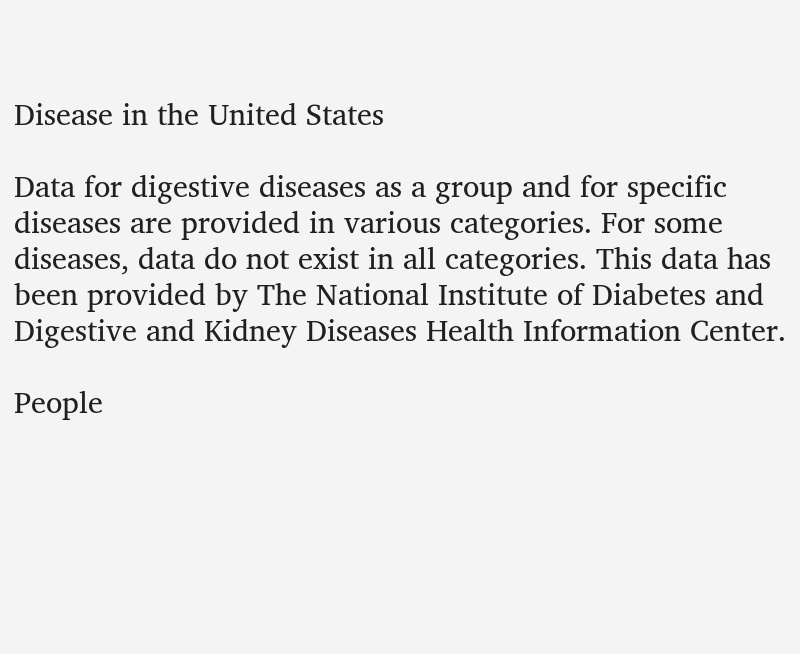Disease in the United States

Data for digestive diseases as a group and for specific diseases are provided in various categories. For some diseases, data do not exist in all categories. This data has been provided by The National Institute of Diabetes and Digestive and Kidney Diseases Health Information Center.

People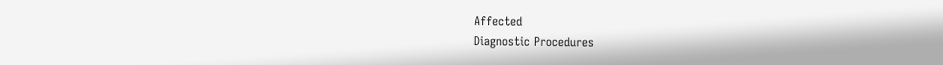Affected
Diagnostic Procedures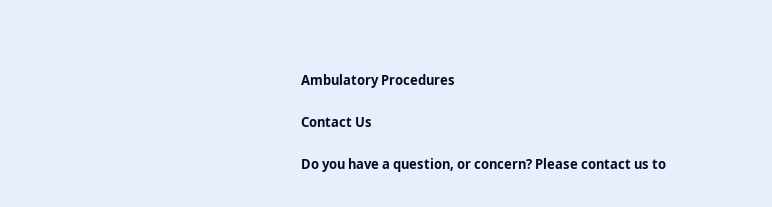Ambulatory Procedures

Contact Us

Do you have a question, or concern? Please contact us to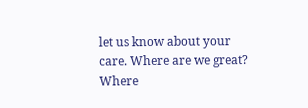let us know about your care. Where are we great? Where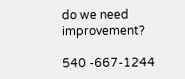do we need improvement?

540 -667-1244